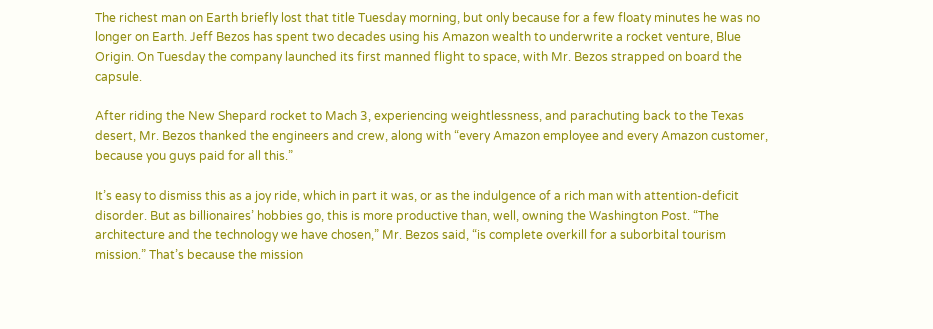The richest man on Earth briefly lost that title Tuesday morning, but only because for a few floaty minutes he was no longer on Earth. Jeff Bezos has spent two decades using his Amazon wealth to underwrite a rocket venture, Blue Origin. On Tuesday the company launched its first manned flight to space, with Mr. Bezos strapped on board the capsule.

After riding the New Shepard rocket to Mach 3, experiencing weightlessness, and parachuting back to the Texas desert, Mr. Bezos thanked the engineers and crew, along with “every Amazon employee and every Amazon customer, because you guys paid for all this.”

It’s easy to dismiss this as a joy ride, which in part it was, or as the indulgence of a rich man with attention-deficit disorder. But as billionaires’ hobbies go, this is more productive than, well, owning the Washington Post. “The architecture and the technology we have chosen,” Mr. Bezos said, “is complete overkill for a suborbital tourism mission.” That’s because the mission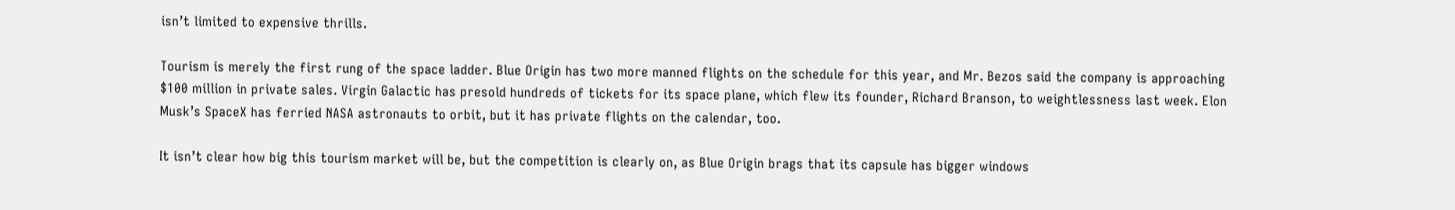isn’t limited to expensive thrills.

Tourism is merely the first rung of the space ladder. Blue Origin has two more manned flights on the schedule for this year, and Mr. Bezos said the company is approaching $100 million in private sales. Virgin Galactic has presold hundreds of tickets for its space plane, which flew its founder, Richard Branson, to weightlessness last week. Elon Musk’s SpaceX has ferried NASA astronauts to orbit, but it has private flights on the calendar, too.

It isn’t clear how big this tourism market will be, but the competition is clearly on, as Blue Origin brags that its capsule has bigger windows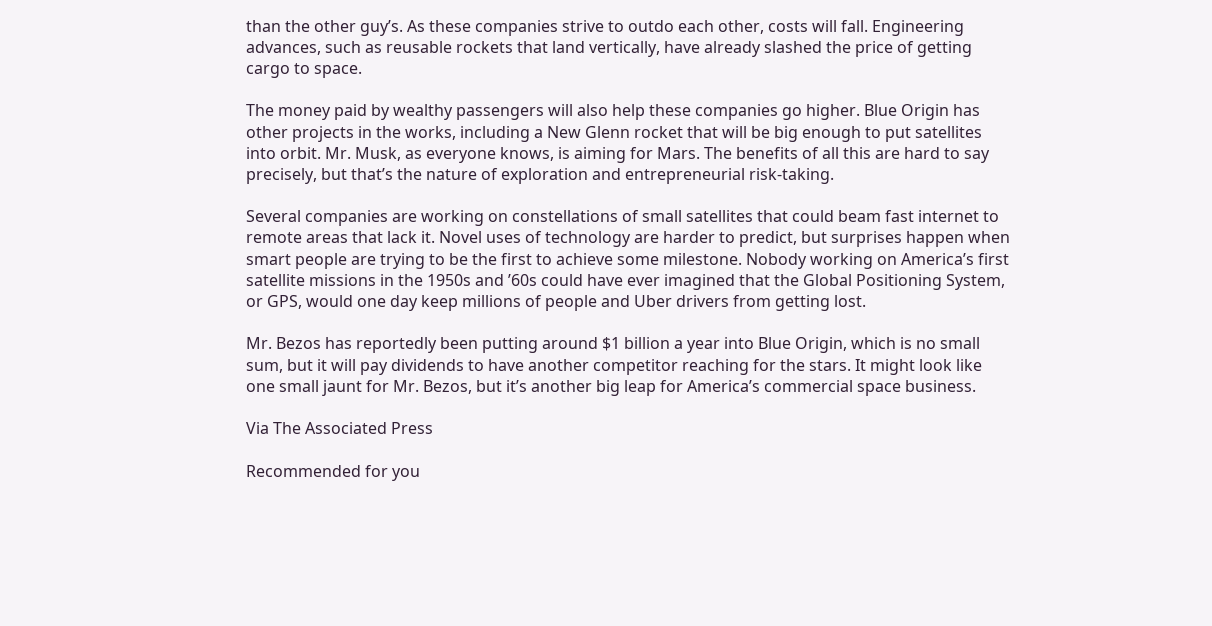than the other guy’s. As these companies strive to outdo each other, costs will fall. Engineering advances, such as reusable rockets that land vertically, have already slashed the price of getting cargo to space.

The money paid by wealthy passengers will also help these companies go higher. Blue Origin has other projects in the works, including a New Glenn rocket that will be big enough to put satellites into orbit. Mr. Musk, as everyone knows, is aiming for Mars. The benefits of all this are hard to say precisely, but that’s the nature of exploration and entrepreneurial risk-taking.

Several companies are working on constellations of small satellites that could beam fast internet to remote areas that lack it. Novel uses of technology are harder to predict, but surprises happen when smart people are trying to be the first to achieve some milestone. Nobody working on America’s first satellite missions in the 1950s and ’60s could have ever imagined that the Global Positioning System, or GPS, would one day keep millions of people and Uber drivers from getting lost.

Mr. Bezos has reportedly been putting around $1 billion a year into Blue Origin, which is no small sum, but it will pay dividends to have another competitor reaching for the stars. It might look like one small jaunt for Mr. Bezos, but it’s another big leap for America’s commercial space business.

Via The Associated Press

Recommended for you